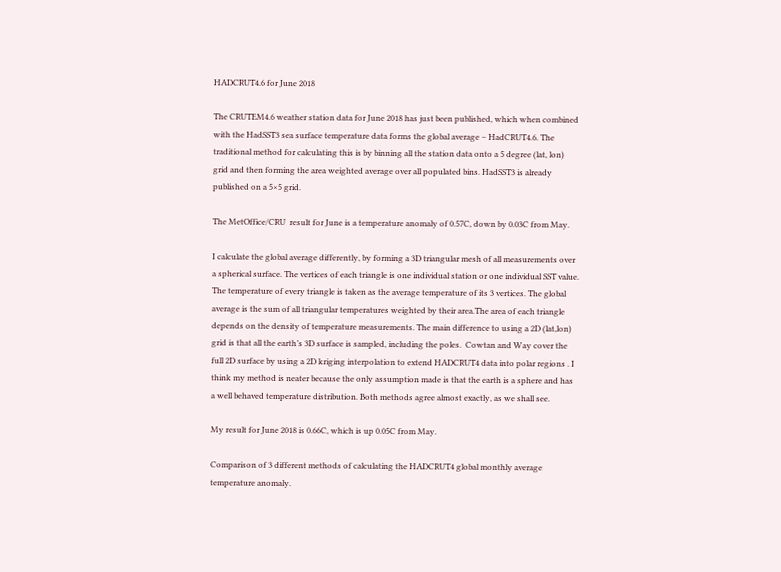HADCRUT4.6 for June 2018

The CRUTEM4.6 weather station data for June 2018 has just been published, which when combined with the HadSST3 sea surface temperature data forms the global average – HadCRUT4.6. The traditional method for calculating this is by binning all the station data onto a 5 degree (lat, lon) grid and then forming the area weighted average over all populated bins. HadSST3 is already published on a 5×5 grid.

The MetOffice/CRU  result for June is a temperature anomaly of 0.57C, down by 0.03C from May.

I calculate the global average differently, by forming a 3D triangular mesh of all measurements over a spherical surface. The vertices of each triangle is one individual station or one individual SST value. The temperature of every triangle is taken as the average temperature of its 3 vertices. The global average is the sum of all triangular temperatures weighted by their area.The area of each triangle depends on the density of temperature measurements. The main difference to using a 2D (lat,lon) grid is that all the earth’s 3D surface is sampled, including the poles.  Cowtan and Way cover the full 2D surface by using a 2D kriging interpolation to extend HADCRUT4 data into polar regions . I think my method is neater because the only assumption made is that the earth is a sphere and has a well behaved temperature distribution. Both methods agree almost exactly, as we shall see.

My result for June 2018 is 0.66C, which is up 0.05C from May.

Comparison of 3 different methods of calculating the HADCRUT4 global monthly average temperature anomaly.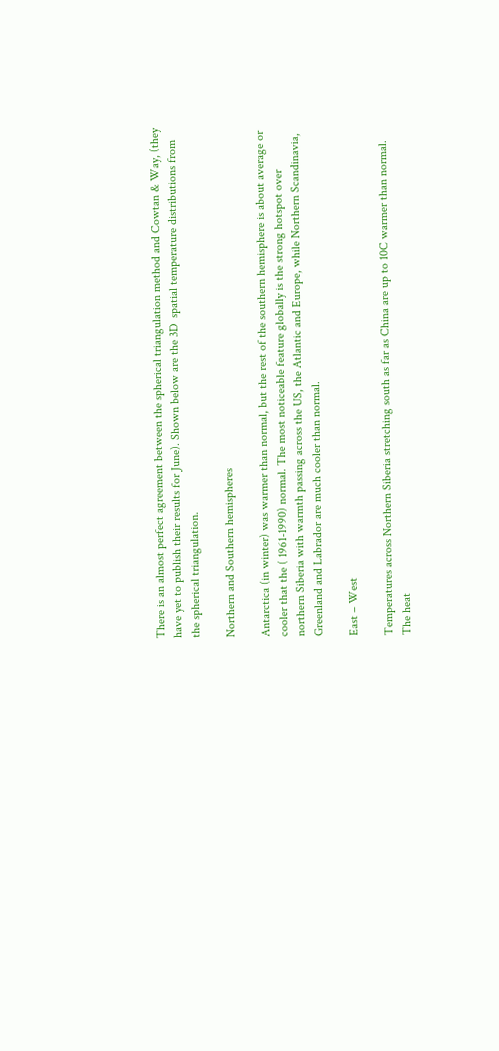There is an almost perfect agreement between the spherical triangulation method and Cowtan & Way, (they have yet to publish their results for June). Shown below are the 3D  spatial temperature distributions from the spherical triangulation.

Northern and Southern hemispheres

Antarctica (in winter) was warmer than normal, but the rest of the southern hemisphere is about average or cooler that the ( 1961-1990) normal. The most noticeable feature globally is the strong hotspot over northern Siberia with warmth passing across the US, the Atlantic and Europe, while Northern Scandinavia, Greenland and Labrador are much cooler than normal.

East – West

Temperatures across Northern Siberia stretching south as far as China are up to 10C warmer than normal.  The heat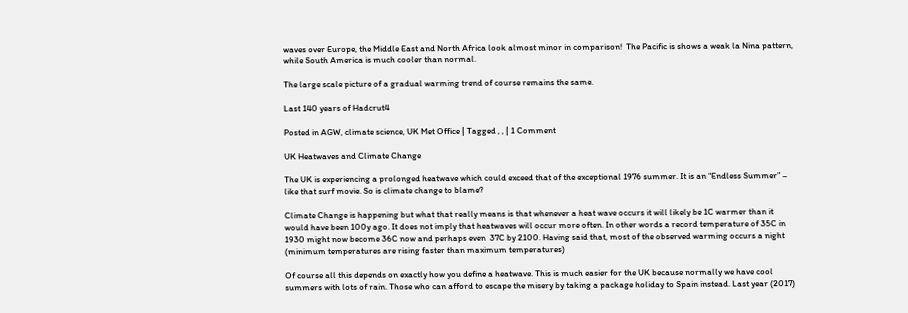waves over Europe, the Middle East and North Africa look almost minor in comparison!  The Pacific is shows a weak la Nina pattern, while South America is much cooler than normal.

The large scale picture of a gradual warming trend of course remains the same.

Last 140 years of Hadcrut4

Posted in AGW, climate science, UK Met Office | Tagged , , | 1 Comment

UK Heatwaves and Climate Change

The UK is experiencing a prolonged heatwave which could exceed that of the exceptional 1976 summer. It is an “Endless Summer” – like that surf movie. So is climate change to blame?

Climate Change is happening but what that really means is that whenever a heat wave occurs it will likely be 1C warmer than it would have been 100y ago. It does not imply that heatwaves will occur more often. In other words a record temperature of 35C in 1930 might now become 36C now and perhaps even  37C by 2100. Having said that, most of the observed warming occurs a night (minimum temperatures are rising faster than maximum temperatures)

Of course all this depends on exactly how you define a heatwave. This is much easier for the UK because normally we have cool summers with lots of rain. Those who can afford to escape the misery by taking a package holiday to Spain instead. Last year (2017)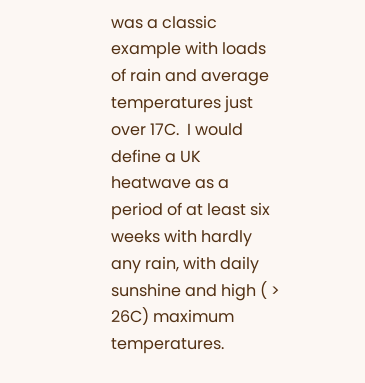was a classic example with loads of rain and average temperatures just over 17C.  I would define a UK heatwave as a period of at least six weeks with hardly any rain, with daily sunshine and high ( > 26C) maximum temperatures.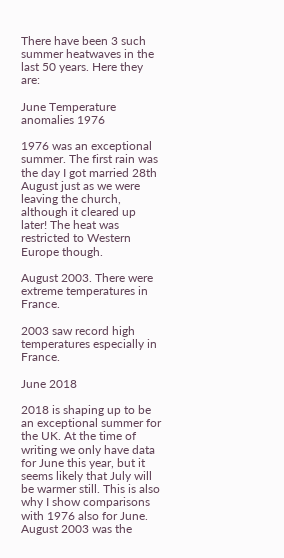There have been 3 such summer heatwaves in the last 50 years. Here they are:

June Temperature anomalies 1976

1976 was an exceptional summer. The first rain was the day I got married 28th August just as we were leaving the church, although it cleared up later! The heat was restricted to Western Europe though.

August 2003. There were extreme temperatures in France.

2003 saw record high temperatures especially in France.

June 2018

2018 is shaping up to be an exceptional summer for the UK. At the time of writing we only have data for June this year, but it seems likely that July will be warmer still. This is also why I show comparisons with 1976 also for June. August 2003 was the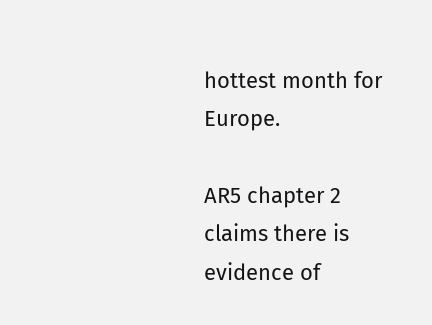hottest month for Europe.

AR5 chapter 2 claims there is evidence of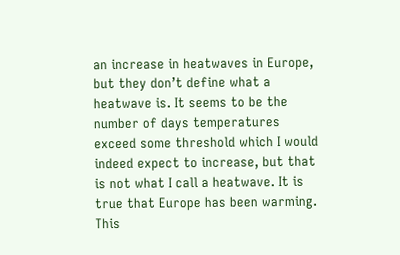an increase in heatwaves in Europe, but they don’t define what a heatwave is. It seems to be the number of days temperatures exceed some threshold which I would indeed expect to increase, but that is not what I call a heatwave. It is true that Europe has been warming. This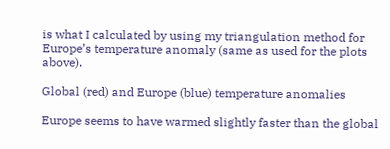is what I calculated by using my triangulation method for Europe’s temperature anomaly (same as used for the plots above).

Global (red) and Europe (blue) temperature anomalies

Europe seems to have warmed slightly faster than the global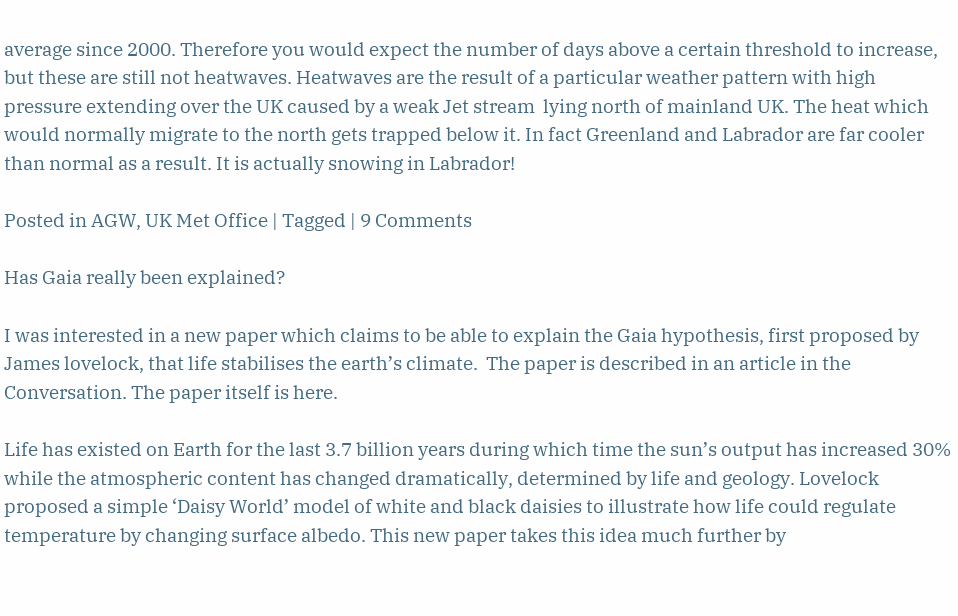average since 2000. Therefore you would expect the number of days above a certain threshold to increase, but these are still not heatwaves. Heatwaves are the result of a particular weather pattern with high pressure extending over the UK caused by a weak Jet stream  lying north of mainland UK. The heat which would normally migrate to the north gets trapped below it. In fact Greenland and Labrador are far cooler than normal as a result. It is actually snowing in Labrador!

Posted in AGW, UK Met Office | Tagged | 9 Comments

Has Gaia really been explained?

I was interested in a new paper which claims to be able to explain the Gaia hypothesis, first proposed by James lovelock, that life stabilises the earth’s climate.  The paper is described in an article in the Conversation. The paper itself is here.

Life has existed on Earth for the last 3.7 billion years during which time the sun’s output has increased 30% while the atmospheric content has changed dramatically, determined by life and geology. Lovelock proposed a simple ‘Daisy World’ model of white and black daisies to illustrate how life could regulate temperature by changing surface albedo. This new paper takes this idea much further by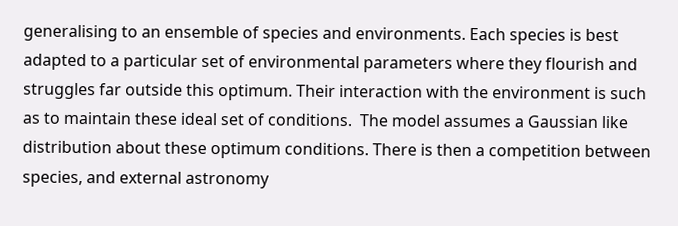generalising to an ensemble of species and environments. Each species is best adapted to a particular set of environmental parameters where they flourish and struggles far outside this optimum. Their interaction with the environment is such as to maintain these ideal set of conditions.  The model assumes a Gaussian like distribution about these optimum conditions. There is then a competition between species, and external astronomy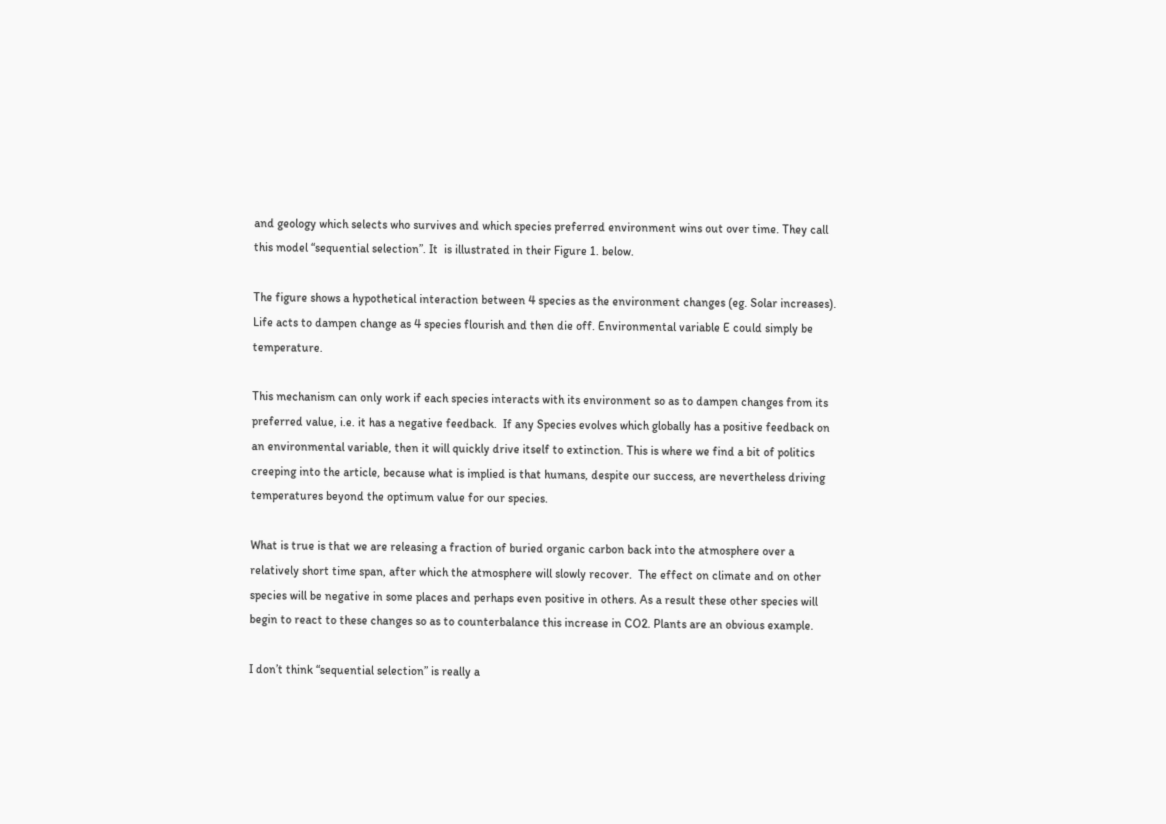and geology which selects who survives and which species preferred environment wins out over time. They call this model “sequential selection”. It  is illustrated in their Figure 1. below.

The figure shows a hypothetical interaction between 4 species as the environment changes (eg. Solar increases). Life acts to dampen change as 4 species flourish and then die off. Environmental variable E could simply be temperature.

This mechanism can only work if each species interacts with its environment so as to dampen changes from its preferred value, i.e. it has a negative feedback.  If any Species evolves which globally has a positive feedback on an environmental variable, then it will quickly drive itself to extinction. This is where we find a bit of politics creeping into the article, because what is implied is that humans, despite our success, are nevertheless driving temperatures beyond the optimum value for our species.

What is true is that we are releasing a fraction of buried organic carbon back into the atmosphere over a relatively short time span, after which the atmosphere will slowly recover.  The effect on climate and on other species will be negative in some places and perhaps even positive in others. As a result these other species will begin to react to these changes so as to counterbalance this increase in CO2. Plants are an obvious example.

I don’t think “sequential selection” is really a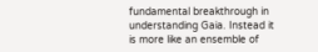fundamental breakthrough in understanding Gaia. Instead it is more like an ensemble of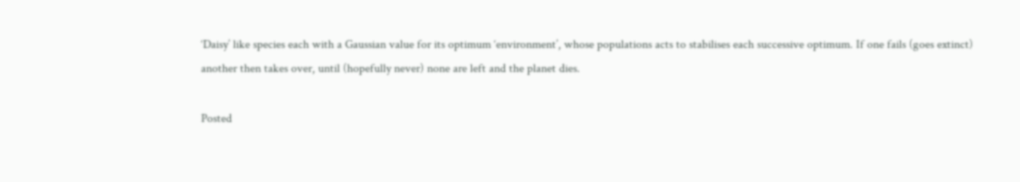‘Daisy’ like species each with a Gaussian value for its optimum ‘environment’, whose populations acts to stabilises each successive optimum. If one fails (goes extinct) another then takes over, until (hopefully never) none are left and the planet dies.

Posted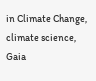in Climate Change, climate science, Gaia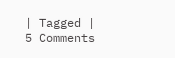| Tagged | 5 Comments